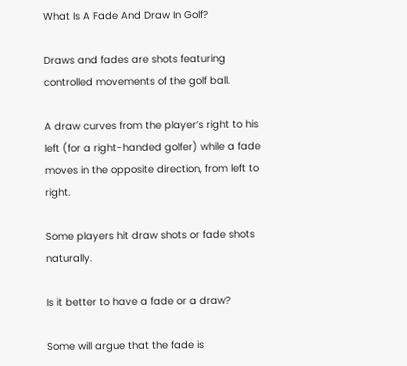What Is A Fade And Draw In Golf?

Draws and fades are shots featuring controlled movements of the golf ball.

A draw curves from the player’s right to his left (for a right-handed golfer) while a fade moves in the opposite direction, from left to right.

Some players hit draw shots or fade shots naturally.

Is it better to have a fade or a draw?

Some will argue that the fade is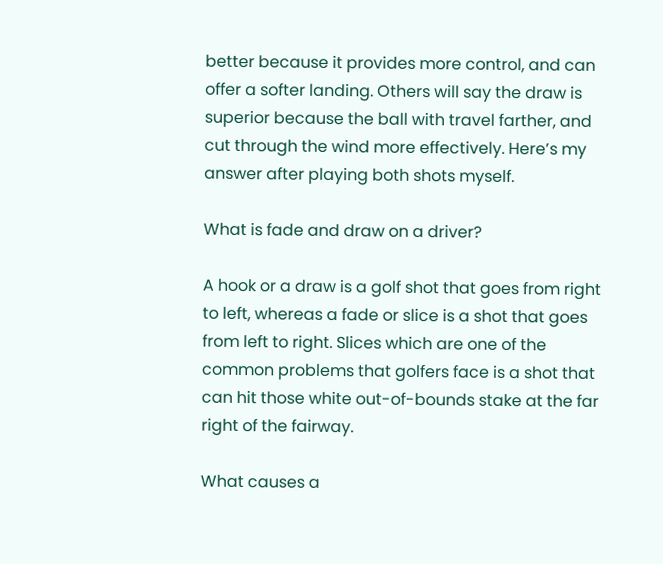better because it provides more control, and can offer a softer landing. Others will say the draw is superior because the ball with travel farther, and cut through the wind more effectively. Here’s my answer after playing both shots myself.

What is fade and draw on a driver?

A hook or a draw is a golf shot that goes from right to left, whereas a fade or slice is a shot that goes from left to right. Slices which are one of the common problems that golfers face is a shot that can hit those white out-of-bounds stake at the far right of the fairway.

What causes a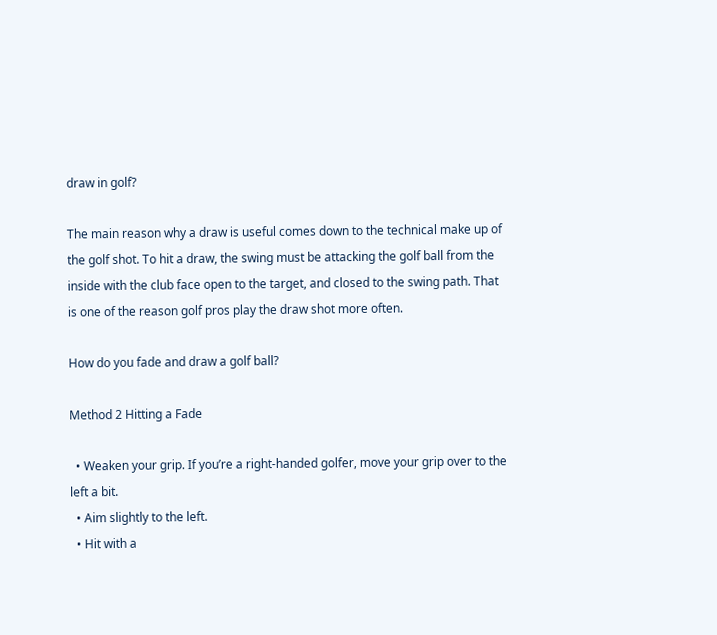draw in golf?

The main reason why a draw is useful comes down to the technical make up of the golf shot. To hit a draw, the swing must be attacking the golf ball from the inside with the club face open to the target, and closed to the swing path. That is one of the reason golf pros play the draw shot more often.

How do you fade and draw a golf ball?

Method 2 Hitting a Fade

  • Weaken your grip. If you’re a right-handed golfer, move your grip over to the left a bit.
  • Aim slightly to the left.
  • Hit with a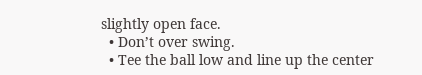slightly open face.
  • Don’t over swing.
  • Tee the ball low and line up the center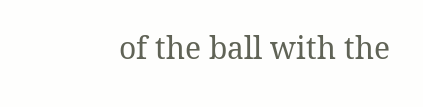of the ball with the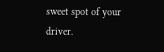sweet spot of your driver.